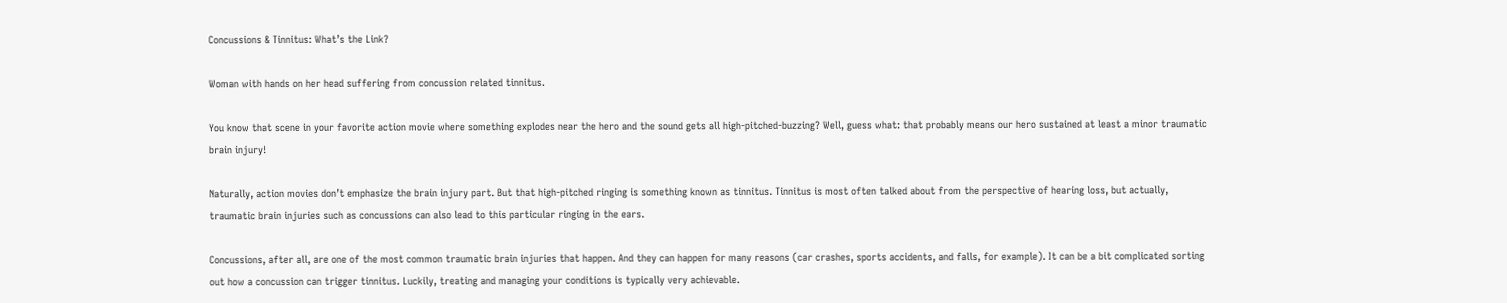Concussions & Tinnitus: What’s the Link?

Woman with hands on her head suffering from concussion related tinnitus.

You know that scene in your favorite action movie where something explodes near the hero and the sound gets all high-pitched-buzzing? Well, guess what: that probably means our hero sustained at least a minor traumatic brain injury!

Naturally, action movies don’t emphasize the brain injury part. But that high-pitched ringing is something known as tinnitus. Tinnitus is most often talked about from the perspective of hearing loss, but actually, traumatic brain injuries such as concussions can also lead to this particular ringing in the ears.

Concussions, after all, are one of the most common traumatic brain injuries that happen. And they can happen for many reasons (car crashes, sports accidents, and falls, for example). It can be a bit complicated sorting out how a concussion can trigger tinnitus. Luckily, treating and managing your conditions is typically very achievable.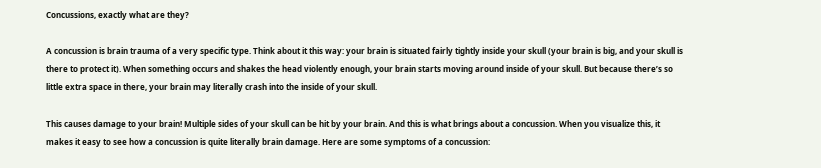Concussions, exactly what are they?

A concussion is brain trauma of a very specific type. Think about it this way: your brain is situated fairly tightly inside your skull (your brain is big, and your skull is there to protect it). When something occurs and shakes the head violently enough, your brain starts moving around inside of your skull. But because there’s so little extra space in there, your brain may literally crash into the inside of your skull.

This causes damage to your brain! Multiple sides of your skull can be hit by your brain. And this is what brings about a concussion. When you visualize this, it makes it easy to see how a concussion is quite literally brain damage. Here are some symptoms of a concussion: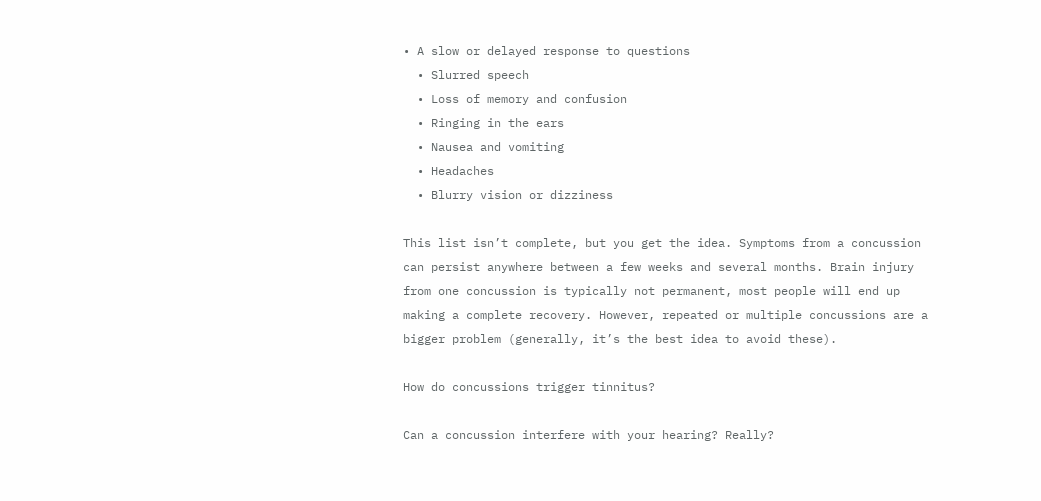• A slow or delayed response to questions
  • Slurred speech
  • Loss of memory and confusion
  • Ringing in the ears
  • Nausea and vomiting
  • Headaches
  • Blurry vision or dizziness

This list isn’t complete, but you get the idea. Symptoms from a concussion can persist anywhere between a few weeks and several months. Brain injury from one concussion is typically not permanent, most people will end up making a complete recovery. However, repeated or multiple concussions are a bigger problem (generally, it’s the best idea to avoid these).

How do concussions trigger tinnitus?

Can a concussion interfere with your hearing? Really?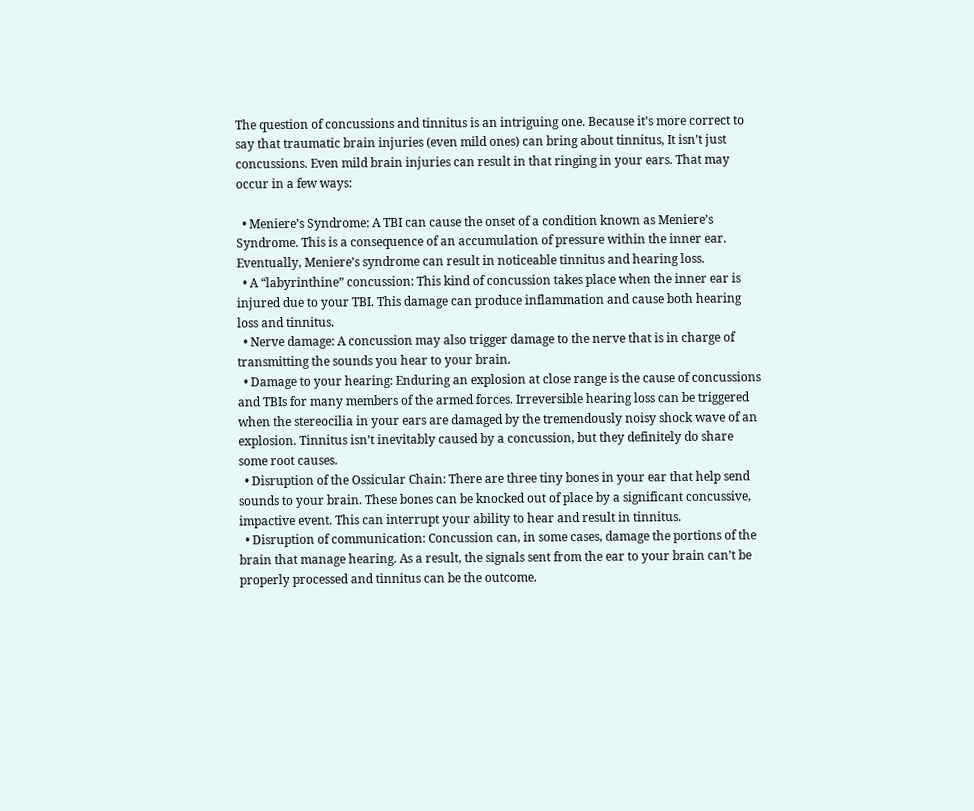The question of concussions and tinnitus is an intriguing one. Because it’s more correct to say that traumatic brain injuries (even mild ones) can bring about tinnitus, It isn’t just concussions. Even mild brain injuries can result in that ringing in your ears. That may occur in a few ways:

  • Meniere’s Syndrome: A TBI can cause the onset of a condition known as Meniere’s Syndrome. This is a consequence of an accumulation of pressure within the inner ear. Eventually, Meniere’s syndrome can result in noticeable tinnitus and hearing loss.
  • A “labyrinthine” concussion: This kind of concussion takes place when the inner ear is injured due to your TBI. This damage can produce inflammation and cause both hearing loss and tinnitus.
  • Nerve damage: A concussion may also trigger damage to the nerve that is in charge of transmitting the sounds you hear to your brain.
  • Damage to your hearing: Enduring an explosion at close range is the cause of concussions and TBIs for many members of the armed forces. Irreversible hearing loss can be triggered when the stereocilia in your ears are damaged by the tremendously noisy shock wave of an explosion. Tinnitus isn’t inevitably caused by a concussion, but they definitely do share some root causes.
  • Disruption of the Ossicular Chain: There are three tiny bones in your ear that help send sounds to your brain. These bones can be knocked out of place by a significant concussive, impactive event. This can interrupt your ability to hear and result in tinnitus.
  • Disruption of communication: Concussion can, in some cases, damage the portions of the brain that manage hearing. As a result, the signals sent from the ear to your brain can’t be properly processed and tinnitus can be the outcome.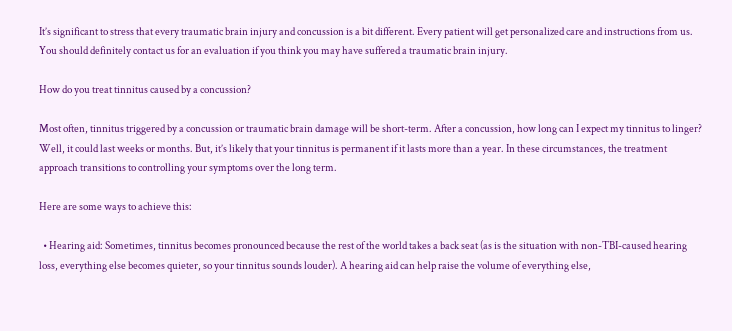It’s significant to stress that every traumatic brain injury and concussion is a bit different. Every patient will get personalized care and instructions from us. You should definitely contact us for an evaluation if you think you may have suffered a traumatic brain injury.

How do you treat tinnitus caused by a concussion?

Most often, tinnitus triggered by a concussion or traumatic brain damage will be short-term. After a concussion, how long can I expect my tinnitus to linger? Well, it could last weeks or months. But, it’s likely that your tinnitus is permanent if it lasts more than a year. In these circumstances, the treatment approach transitions to controlling your symptoms over the long term.

Here are some ways to achieve this:

  • Hearing aid: Sometimes, tinnitus becomes pronounced because the rest of the world takes a back seat (as is the situation with non-TBI-caused hearing loss, everything else becomes quieter, so your tinnitus sounds louder). A hearing aid can help raise the volume of everything else,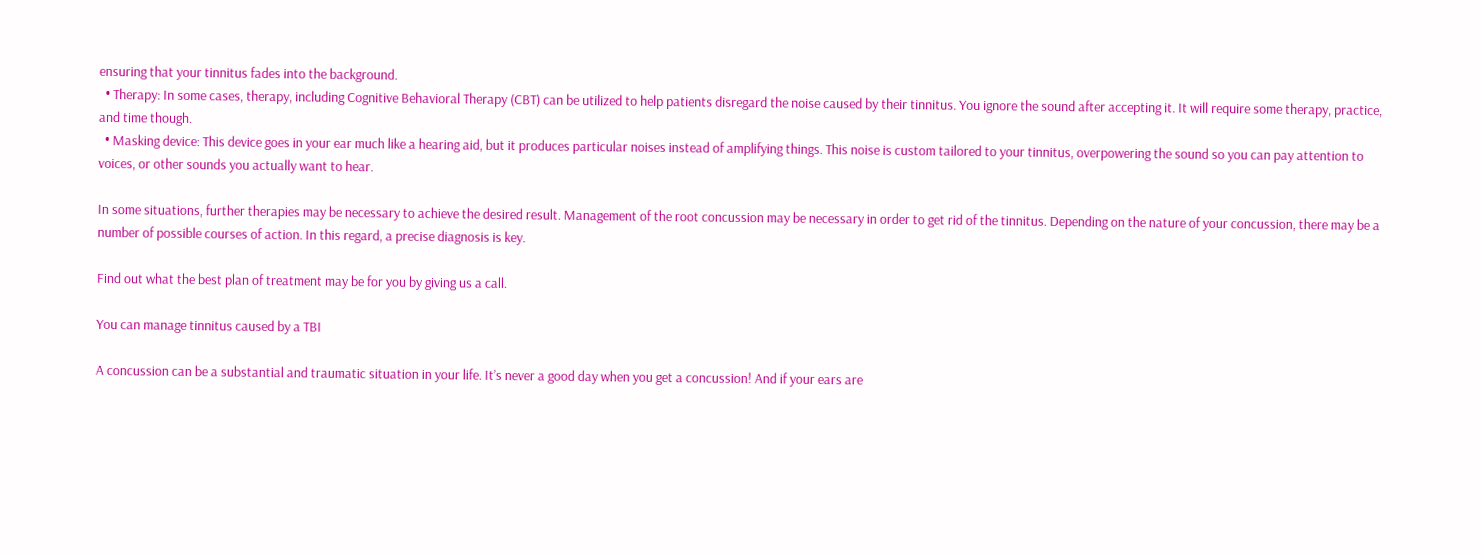ensuring that your tinnitus fades into the background.
  • Therapy: In some cases, therapy, including Cognitive Behavioral Therapy (CBT) can be utilized to help patients disregard the noise caused by their tinnitus. You ignore the sound after accepting it. It will require some therapy, practice, and time though.
  • Masking device: This device goes in your ear much like a hearing aid, but it produces particular noises instead of amplifying things. This noise is custom tailored to your tinnitus, overpowering the sound so you can pay attention to voices, or other sounds you actually want to hear.

In some situations, further therapies may be necessary to achieve the desired result. Management of the root concussion may be necessary in order to get rid of the tinnitus. Depending on the nature of your concussion, there may be a number of possible courses of action. In this regard, a precise diagnosis is key.

Find out what the best plan of treatment may be for you by giving us a call.

You can manage tinnitus caused by a TBI

A concussion can be a substantial and traumatic situation in your life. It’s never a good day when you get a concussion! And if your ears are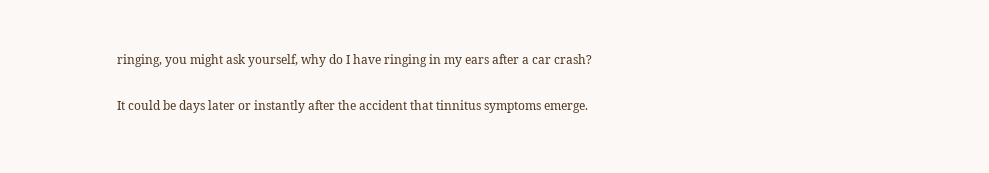ringing, you might ask yourself, why do I have ringing in my ears after a car crash?

It could be days later or instantly after the accident that tinnitus symptoms emerge.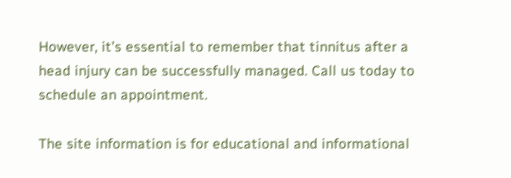However, it’s essential to remember that tinnitus after a head injury can be successfully managed. Call us today to schedule an appointment.

The site information is for educational and informational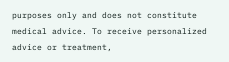purposes only and does not constitute medical advice. To receive personalized advice or treatment,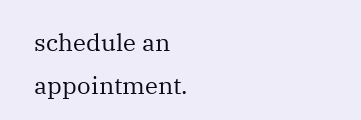schedule an appointment.